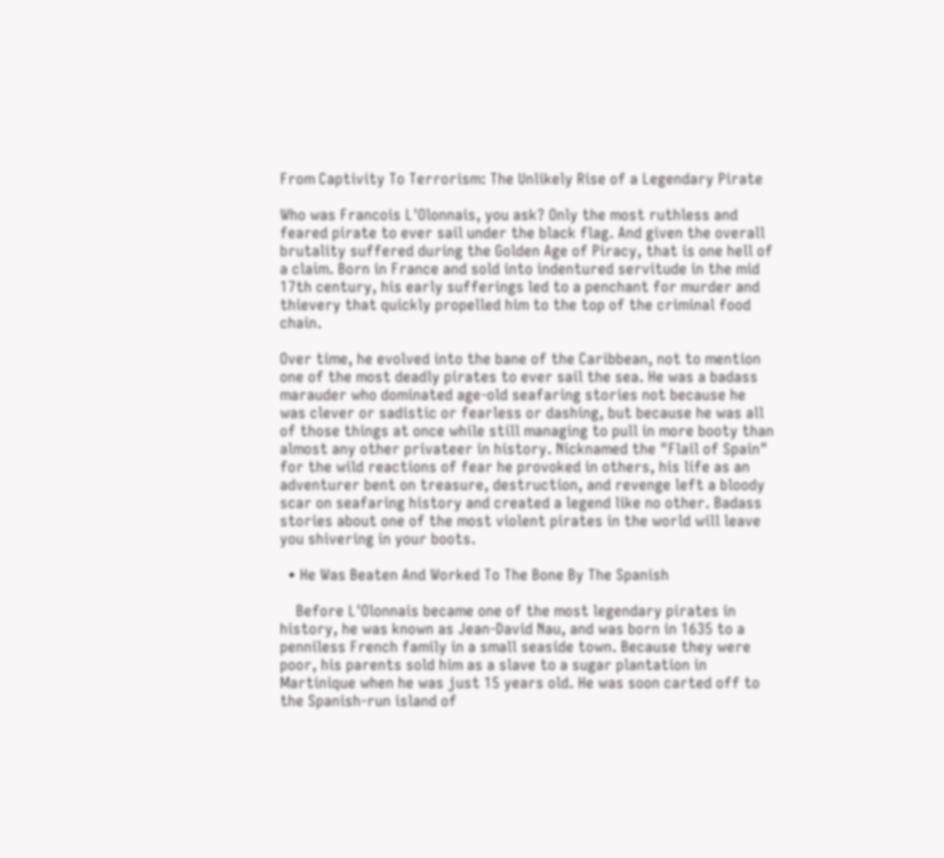From Captivity To Terrorism: The Unlikely Rise of a Legendary Pirate

Who was Francois L'Olonnais, you ask? Only the most ruthless and feared pirate to ever sail under the black flag. And given the overall brutality suffered during the Golden Age of Piracy, that is one hell of a claim. Born in France and sold into indentured servitude in the mid 17th century, his early sufferings led to a penchant for murder and thievery that quickly propelled him to the top of the criminal food chain.

Over time, he evolved into the bane of the Caribbean, not to mention one of the most deadly pirates to ever sail the sea. He was a badass marauder who dominated age-old seafaring stories not because he was clever or sadistic or fearless or dashing, but because he was all of those things at once while still managing to pull in more booty than almost any other privateer in history. Nicknamed the "Flail of Spain" for the wild reactions of fear he provoked in others, his life as an adventurer bent on treasure, destruction, and revenge left a bloody scar on seafaring history and created a legend like no other. Badass stories about one of the most violent pirates in the world will leave you shivering in your boots.

  • He Was Beaten And Worked To The Bone By The Spanish

    Before L'Olonnais became one of the most legendary pirates in history, he was known as Jean-David Nau, and was born in 1635 to a penniless French family in a small seaside town. Because they were poor, his parents sold him as a slave to a sugar plantation in Martinique when he was just 15 years old. He was soon carted off to the Spanish-run island of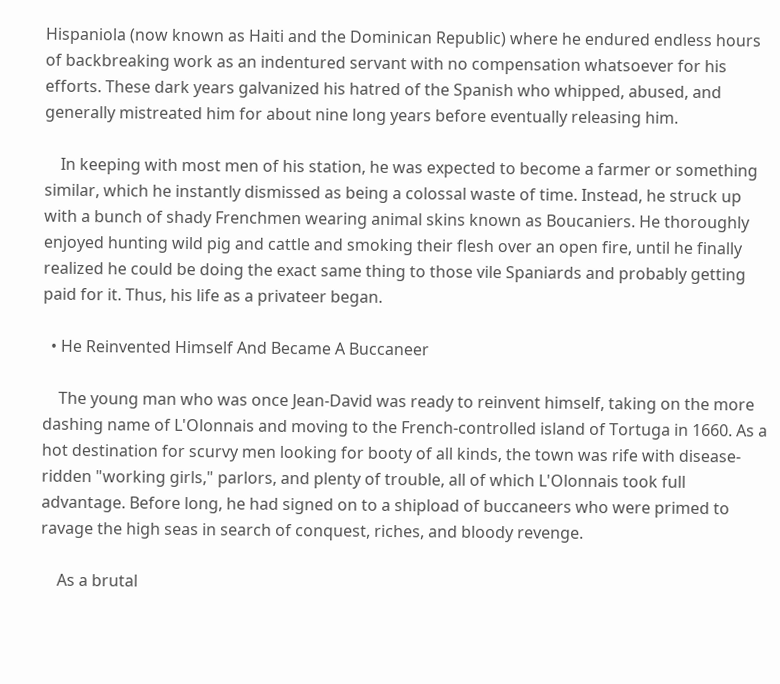Hispaniola (now known as Haiti and the Dominican Republic) where he endured endless hours of backbreaking work as an indentured servant with no compensation whatsoever for his efforts. These dark years galvanized his hatred of the Spanish who whipped, abused, and generally mistreated him for about nine long years before eventually releasing him.

    In keeping with most men of his station, he was expected to become a farmer or something similar, which he instantly dismissed as being a colossal waste of time. Instead, he struck up with a bunch of shady Frenchmen wearing animal skins known as Boucaniers. He thoroughly enjoyed hunting wild pig and cattle and smoking their flesh over an open fire, until he finally realized he could be doing the exact same thing to those vile Spaniards and probably getting paid for it. Thus, his life as a privateer began.

  • He Reinvented Himself And Became A Buccaneer

    The young man who was once Jean-David was ready to reinvent himself, taking on the more dashing name of L'Olonnais and moving to the French-controlled island of Tortuga in 1660. As a hot destination for scurvy men looking for booty of all kinds, the town was rife with disease-ridden "working girls," parlors, and plenty of trouble, all of which L'Olonnais took full advantage. Before long, he had signed on to a shipload of buccaneers who were primed to ravage the high seas in search of conquest, riches, and bloody revenge.

    As a brutal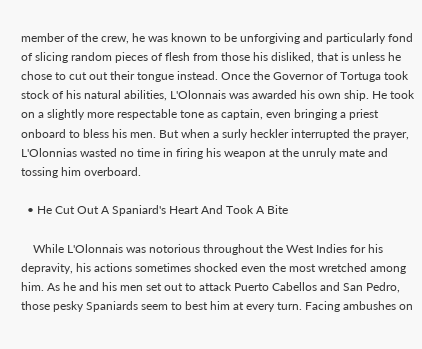member of the crew, he was known to be unforgiving and particularly fond of slicing random pieces of flesh from those his disliked, that is unless he chose to cut out their tongue instead. Once the Governor of Tortuga took stock of his natural abilities, L'Olonnais was awarded his own ship. He took on a slightly more respectable tone as captain, even bringing a priest onboard to bless his men. But when a surly heckler interrupted the prayer, L'Olonnias wasted no time in firing his weapon at the unruly mate and tossing him overboard.

  • He Cut Out A Spaniard's Heart And Took A Bite

    While L'Olonnais was notorious throughout the West Indies for his depravity, his actions sometimes shocked even the most wretched among him. As he and his men set out to attack Puerto Cabellos and San Pedro, those pesky Spaniards seem to best him at every turn. Facing ambushes on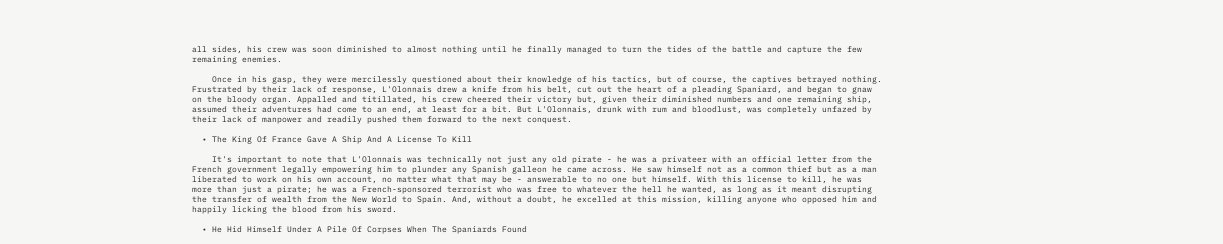all sides, his crew was soon diminished to almost nothing until he finally managed to turn the tides of the battle and capture the few remaining enemies.

    Once in his gasp, they were mercilessly questioned about their knowledge of his tactics, but of course, the captives betrayed nothing. Frustrated by their lack of response, L'Olonnais drew a knife from his belt, cut out the heart of a pleading Spaniard, and began to gnaw on the bloody organ. Appalled and titillated, his crew cheered their victory but, given their diminished numbers and one remaining ship, assumed their adventures had come to an end, at least for a bit. But L'Olonnais, drunk with rum and bloodlust, was completely unfazed by their lack of manpower and readily pushed them forward to the next conquest.

  • The King Of France Gave A Ship And A License To Kill

    It's important to note that L'Olonnais was technically not just any old pirate - he was a privateer with an official letter from the French government legally empowering him to plunder any Spanish galleon he came across. He saw himself not as a common thief but as a man liberated to work on his own account, no matter what that may be - answerable to no one but himself. With this license to kill, he was more than just a pirate; he was a French-sponsored terrorist who was free to whatever the hell he wanted, as long as it meant disrupting the transfer of wealth from the New World to Spain. And, without a doubt, he excelled at this mission, killing anyone who opposed him and happily licking the blood from his sword.

  • He Hid Himself Under A Pile Of Corpses When The Spaniards Found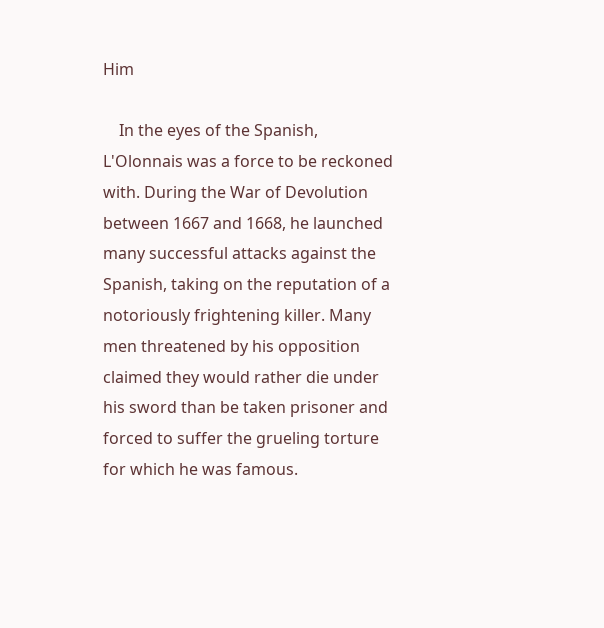Him

    In the eyes of the Spanish, L'Olonnais was a force to be reckoned with. During the War of Devolution between 1667 and 1668, he launched many successful attacks against the Spanish, taking on the reputation of a notoriously frightening killer. Many men threatened by his opposition claimed they would rather die under his sword than be taken prisoner and forced to suffer the grueling torture for which he was famous.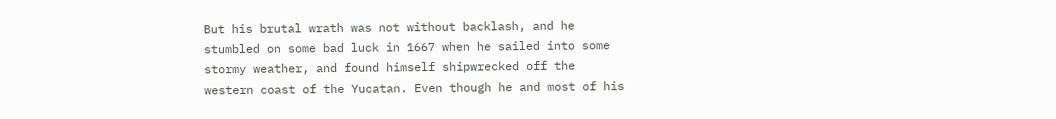But his brutal wrath was not without backlash, and he stumbled on some bad luck in 1667 when he sailed into some stormy weather, and found himself shipwrecked off the western coast of the Yucatan. Even though he and most of his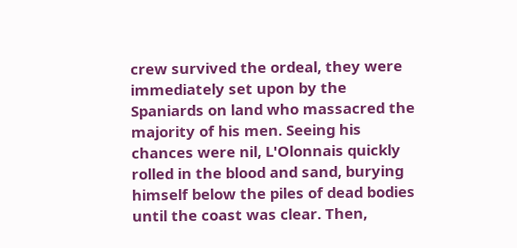crew survived the ordeal, they were immediately set upon by the Spaniards on land who massacred the majority of his men. Seeing his chances were nil, L'Olonnais quickly rolled in the blood and sand, burying himself below the piles of dead bodies until the coast was clear. Then,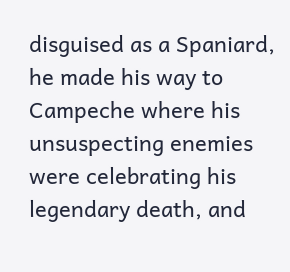disguised as a Spaniard, he made his way to Campeche where his unsuspecting enemies were celebrating his legendary death, and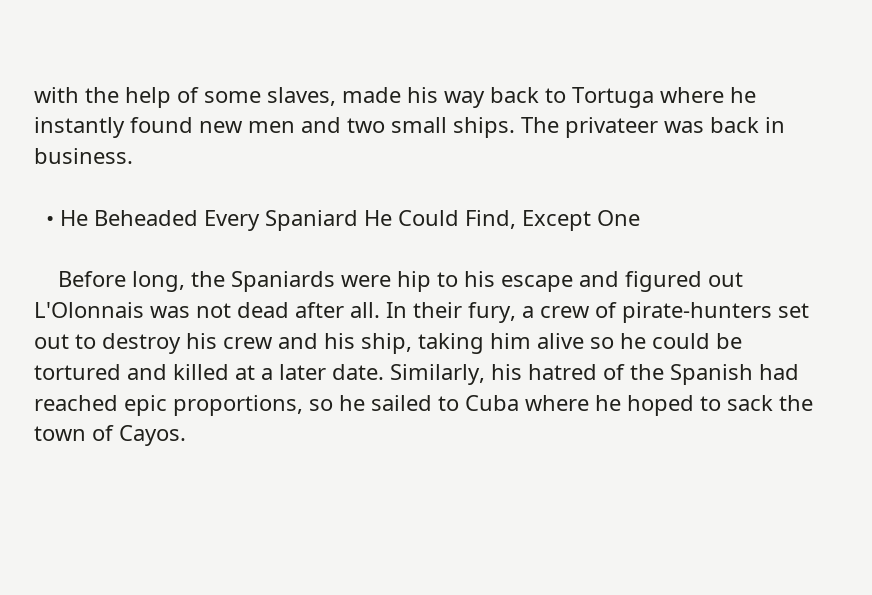with the help of some slaves, made his way back to Tortuga where he instantly found new men and two small ships. The privateer was back in business.

  • He Beheaded Every Spaniard He Could Find, Except One

    Before long, the Spaniards were hip to his escape and figured out L'Olonnais was not dead after all. In their fury, a crew of pirate-hunters set out to destroy his crew and his ship, taking him alive so he could be tortured and killed at a later date. Similarly, his hatred of the Spanish had reached epic proportions, so he sailed to Cuba where he hoped to sack the town of Cayos.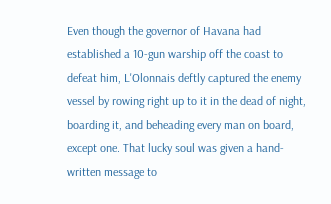Even though the governor of Havana had established a 10-gun warship off the coast to defeat him, L'Olonnais deftly captured the enemy vessel by rowing right up to it in the dead of night, boarding it, and beheading every man on board, except one. That lucky soul was given a hand-written message to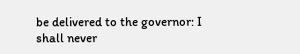be delivered to the governor: I shall never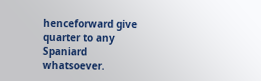henceforward give quarter to any Spaniard whatsoever.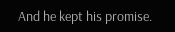And he kept his promise.